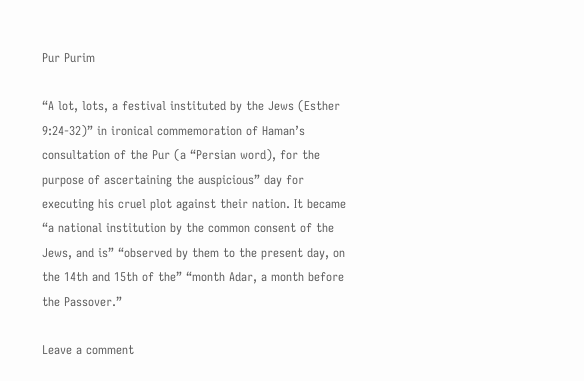Pur Purim

“A lot, lots, a festival instituted by the Jews (Esther 9:24-32)” in ironical commemoration of Haman’s consultation of the Pur (a “Persian word), for the purpose of ascertaining the auspicious” day for executing his cruel plot against their nation. It became “a national institution by the common consent of the Jews, and is” “observed by them to the present day, on the 14th and 15th of the” “month Adar, a month before the Passover.”

Leave a comment